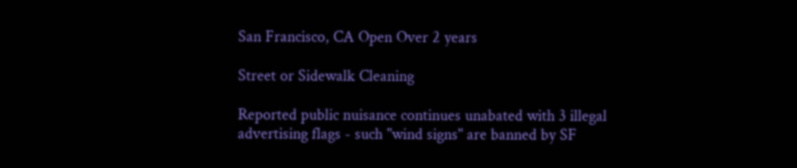San Francisco, CA Open Over 2 years

Street or Sidewalk Cleaning

Reported public nuisance continues unabated with 3 illegal advertising flags - such "wind signs" are banned by SF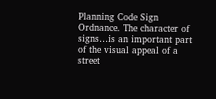Planning Code Sign Ordnance. The character of signs…is an important part of the visual appeal of a street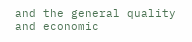and the general quality and economic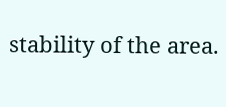stability of the area.